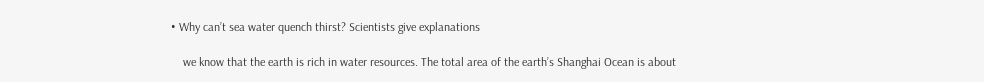• Why can’t sea water quench thirst? Scientists give explanations

    we know that the earth is rich in water resources. The total area of the earth’s Shanghai Ocean is about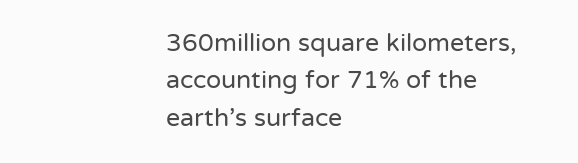360million square kilometers, accounting for 71% of the earth’s surface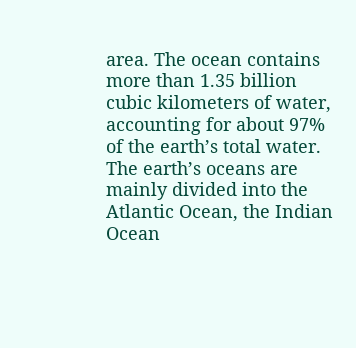area. The ocean contains more than 1.35 billion cubic kilometers of water, accounting for about 97% of the earth’s total water. The earth’s oceans are mainly divided into the Atlantic Ocean, the Indian Ocean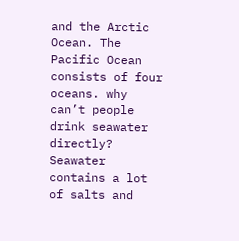and the Arctic Ocean. The Pacific Ocean consists of four oceans. why can’t people drink seawater directly? Seawater contains a lot of salts and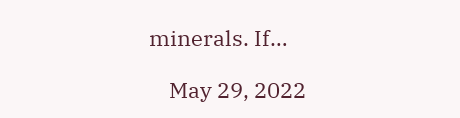minerals. If…

    May 29, 2022